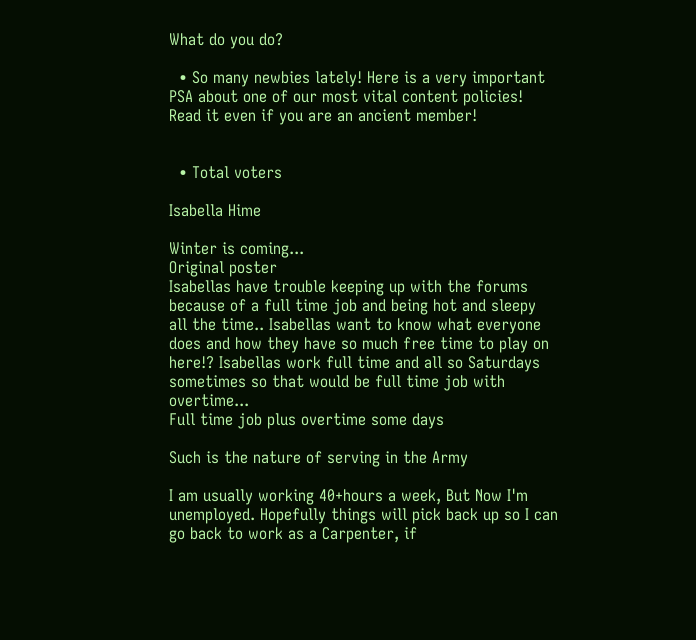What do you do?

  • So many newbies lately! Here is a very important PSA about one of our most vital content policies! Read it even if you are an ancient member!


  • Total voters

Isabella Hime

Winter is coming...
Original poster
Isabellas have trouble keeping up with the forums because of a full time job and being hot and sleepy all the time.. Isabellas want to know what everyone does and how they have so much free time to play on here!? Isabellas work full time and all so Saturdays sometimes so that would be full time job with overtime...
Full time job plus overtime some days

Such is the nature of serving in the Army

I am usually working 40+hours a week, But Now I'm unemployed. Hopefully things will pick back up so I can go back to work as a Carpenter, if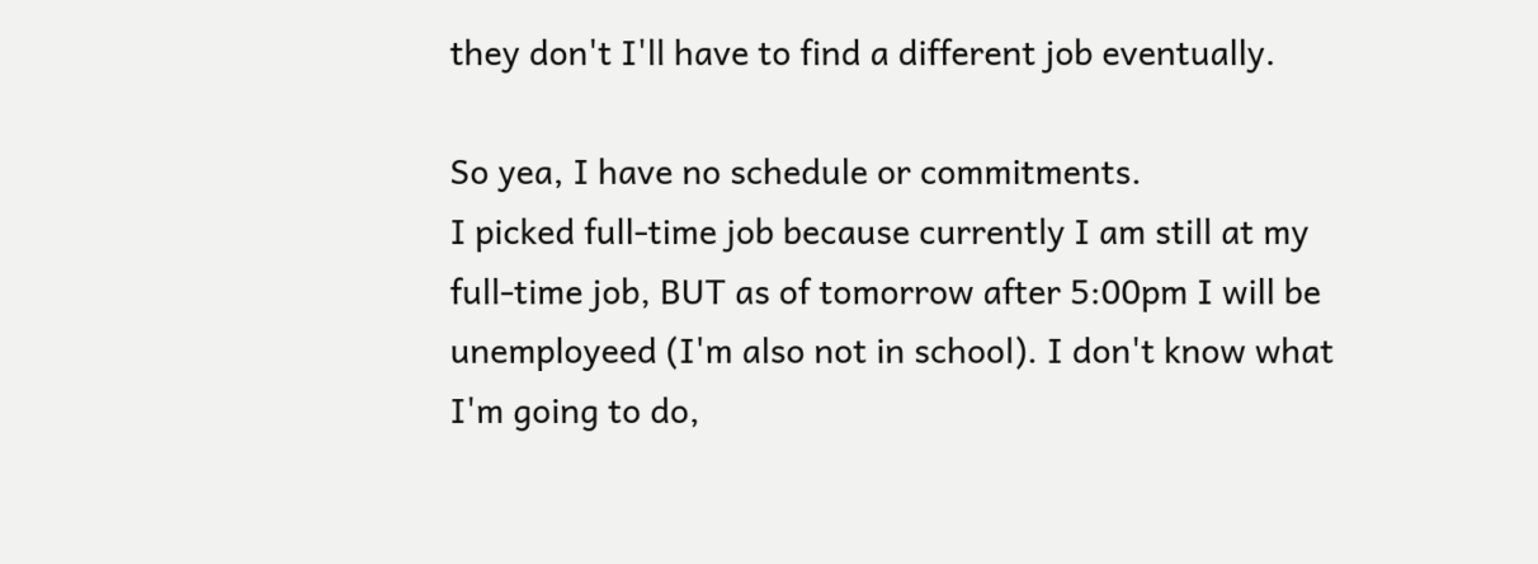they don't I'll have to find a different job eventually.

So yea, I have no schedule or commitments.
I picked full-time job because currently I am still at my full-time job, BUT as of tomorrow after 5:00pm I will be unemployeed (I'm also not in school). I don't know what I'm going to do,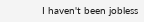I haven't been jobless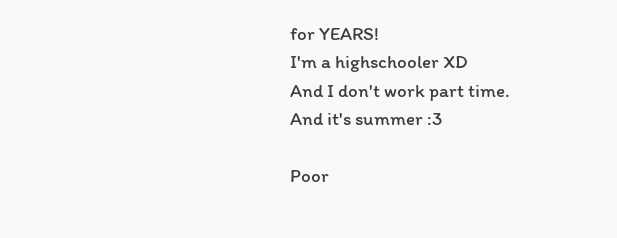for YEARS!
I'm a highschooler XD
And I don't work part time.
And it's summer :3

Poor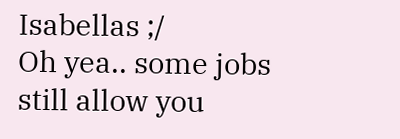Isabellas ;/
Oh yea.. some jobs still allow you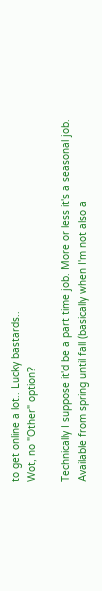to get online a lot.. Lucky bastards..
Wot, no "Other" option?

Technically I suppose it'd be a part time job. More or less it's a seasonal job. Available from spring until fall (basically when I'm not also a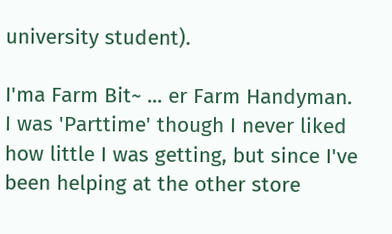university student).

I'ma Farm Bit~ ... er Farm Handyman.
I was 'Parttime' though I never liked how little I was getting, but since I've been helping at the other store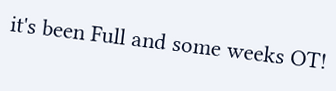it's been Full and some weeks OT!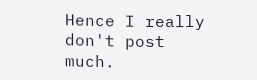Hence I really don't post much.